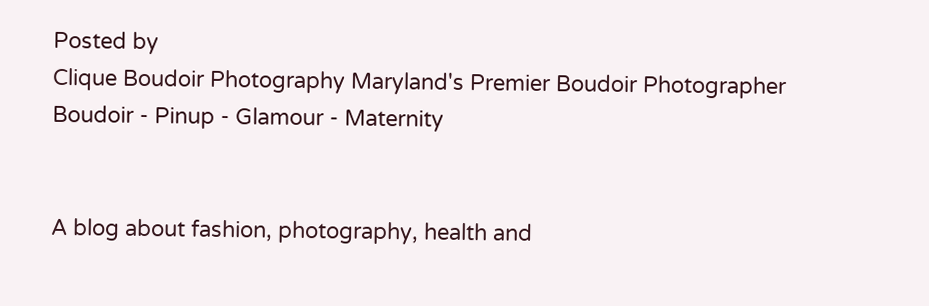Posted by
Clique Boudoir Photography Maryland's Premier Boudoir Photographer
Boudoir - Pinup - Glamour - Maternity


A blog about fashion, photography, health and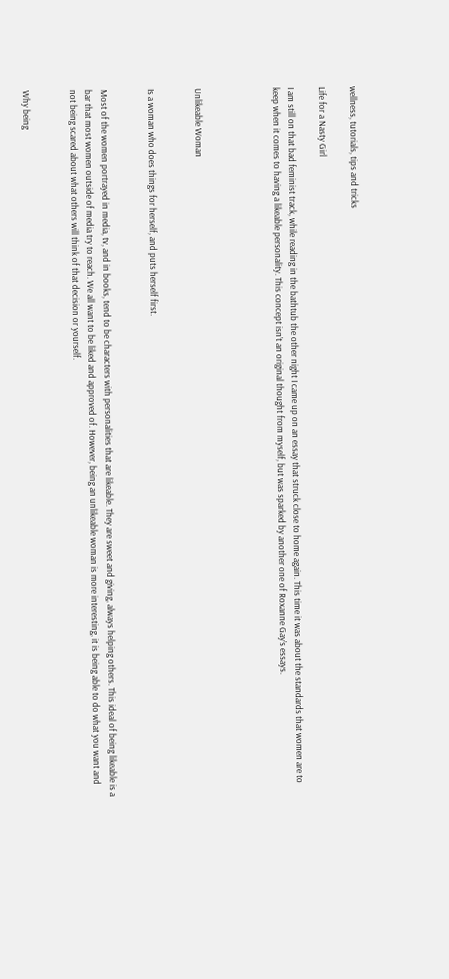wellness, tutorials, tips and tricks

Life for a Nasty Girl

I am still on that bad feminist track, while reading in the bathtub the other night I came up on an essay that struck close to home again. This time it was about the standards that women are to keep when it comes to having a likeable personality. This concept isn’t an original thought from myself, but was sparked by another one of Roxanne Gay’s essays.




Unlikeable Woman


Is a woman who does things for herself, and puts herself first.


Most of the women portrayed in media, tv, and in books, tend to be characters with personalities that are likeable. They are sweet and giving, always helping others. This ideal of being likeable is a bar that most women outside of media try to reach. We all want to be liked and approved of. However, being an unlikeable woman is more interesting, it is being able to do what you want and not being scared about what others will think of that decision or yourself.


Why being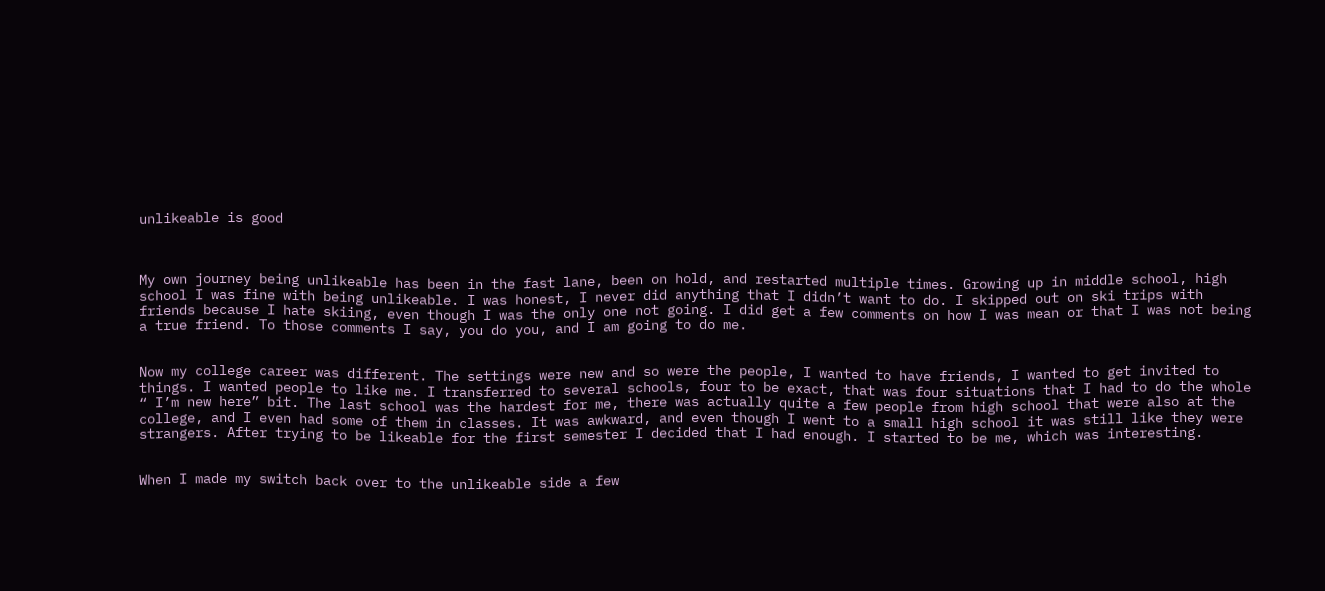unlikeable is good



My own journey being unlikeable has been in the fast lane, been on hold, and restarted multiple times. Growing up in middle school, high school I was fine with being unlikeable. I was honest, I never did anything that I didn’t want to do. I skipped out on ski trips with friends because I hate skiing, even though I was the only one not going. I did get a few comments on how I was mean or that I was not being a true friend. To those comments I say, you do you, and I am going to do me.


Now my college career was different. The settings were new and so were the people, I wanted to have friends, I wanted to get invited to things. I wanted people to like me. I transferred to several schools, four to be exact, that was four situations that I had to do the whole “ I’m new here” bit. The last school was the hardest for me, there was actually quite a few people from high school that were also at the college, and I even had some of them in classes. It was awkward, and even though I went to a small high school it was still like they were strangers. After trying to be likeable for the first semester I decided that I had enough. I started to be me, which was interesting.


When I made my switch back over to the unlikeable side a few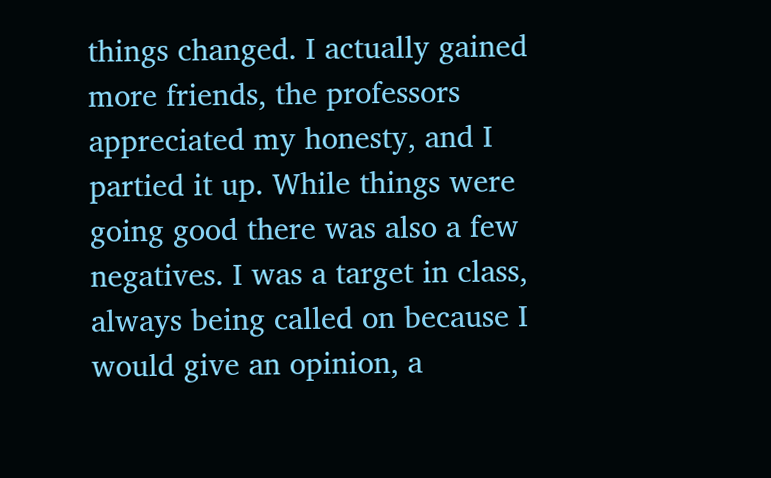things changed. I actually gained more friends, the professors appreciated my honesty, and I partied it up. While things were going good there was also a few negatives. I was a target in class, always being called on because I would give an opinion, a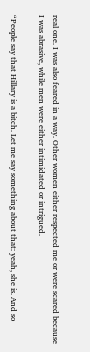real one. I was also feared in a way. Other women either respected me or were scared because I was abrasive, while men were either intimidated or intrigued.

“People say that Hillary is a bitch. Let me say something about that: yeah, she is. And so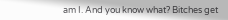am I. And you know what? Bitches get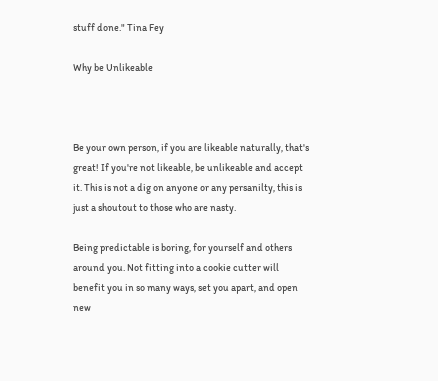stuff done." Tina Fey

Why be Unlikeable



Be your own person, if you are likeable naturally, that's great! If you're not likeable, be unlikeable and accept it. This is not a dig on anyone or any persanilty, this is just a shoutout to those who are nasty.

Being predictable is boring, for yourself and others around you. Not fitting into a cookie cutter will benefit you in so many ways, set you apart, and open new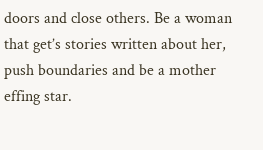doors and close others. Be a woman that get’s stories written about her, push boundaries and be a mother effing star.